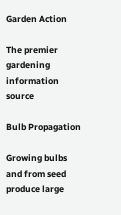Garden Action

The premier gardening information source

Bulb Propagation

Growing bulbs and from seed produce large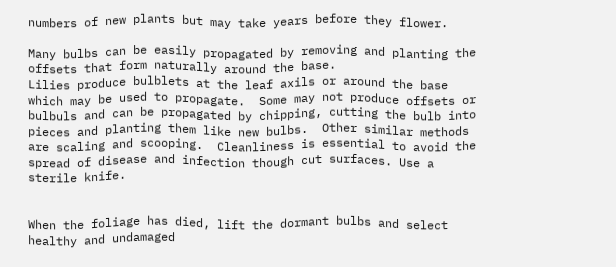numbers of new plants but may take years before they flower.

Many bulbs can be easily propagated by removing and planting the offsets that form naturally around the base.
Lilies produce bulblets at the leaf axils or around the base which may be used to propagate.  Some may not produce offsets or bulbuls and can be propagated by chipping, cutting the bulb into pieces and planting them like new bulbs.  Other similar methods are scaling and scooping.  Cleanliness is essential to avoid the spread of disease and infection though cut surfaces. Use a sterile knife.


When the foliage has died, lift the dormant bulbs and select healthy and undamaged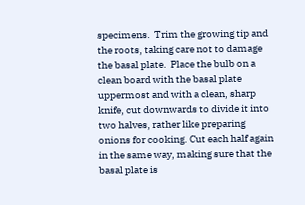specimens.  Trim the growing tip and the roots, taking care not to damage the basal plate.  Place the bulb on a clean board with the basal plate uppermost and with a clean, sharp knife, cut downwards to divide it into two halves, rather like preparing onions for cooking. Cut each half again in the same way, making sure that the basal plate is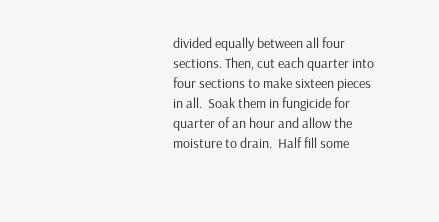divided equally between all four sections. Then, cut each quarter into four sections to make sixteen pieces in all.  Soak them in fungicide for quarter of an hour and allow the moisture to drain.  Half fill some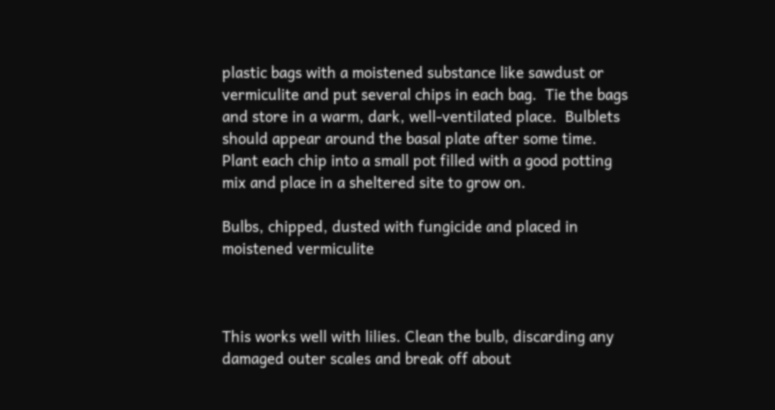plastic bags with a moistened substance like sawdust or vermiculite and put several chips in each bag.  Tie the bags and store in a warm, dark, well-ventilated place.  Bulblets should appear around the basal plate after some time.  Plant each chip into a small pot filled with a good potting mix and place in a sheltered site to grow on.

Bulbs, chipped, dusted with fungicide and placed in moistened vermiculite



This works well with lilies. Clean the bulb, discarding any damaged outer scales and break off about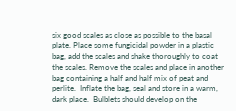six good scales as close as possible to the basal plate. Place some fungicidal powder in a plastic bag, add the scales and shake thoroughly to coat the scales. Remove the scales and place in another bag containing a half and half mix of peat and perlite.  Inflate the bag, seal and store in a warm, dark place.  Bulblets should develop on the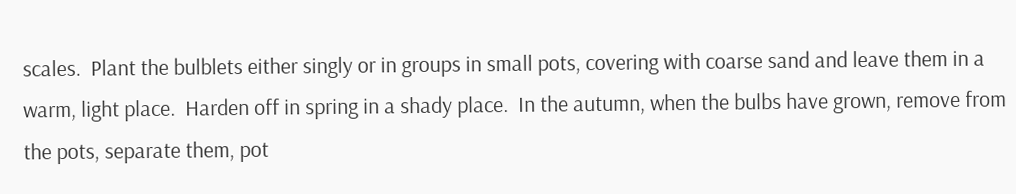scales.  Plant the bulblets either singly or in groups in small pots, covering with coarse sand and leave them in a warm, light place.  Harden off in spring in a shady place.  In the autumn, when the bulbs have grown, remove from the pots, separate them, pot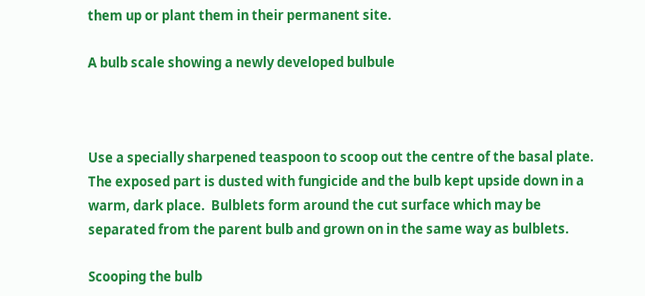them up or plant them in their permanent site.

A bulb scale showing a newly developed bulbule



Use a specially sharpened teaspoon to scoop out the centre of the basal plate. The exposed part is dusted with fungicide and the bulb kept upside down in a warm, dark place.  Bulblets form around the cut surface which may be separated from the parent bulb and grown on in the same way as bulblets.

Scooping the bulb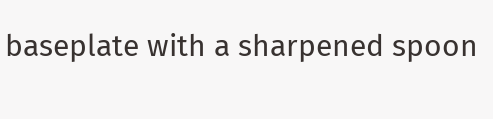baseplate with a sharpened spoon